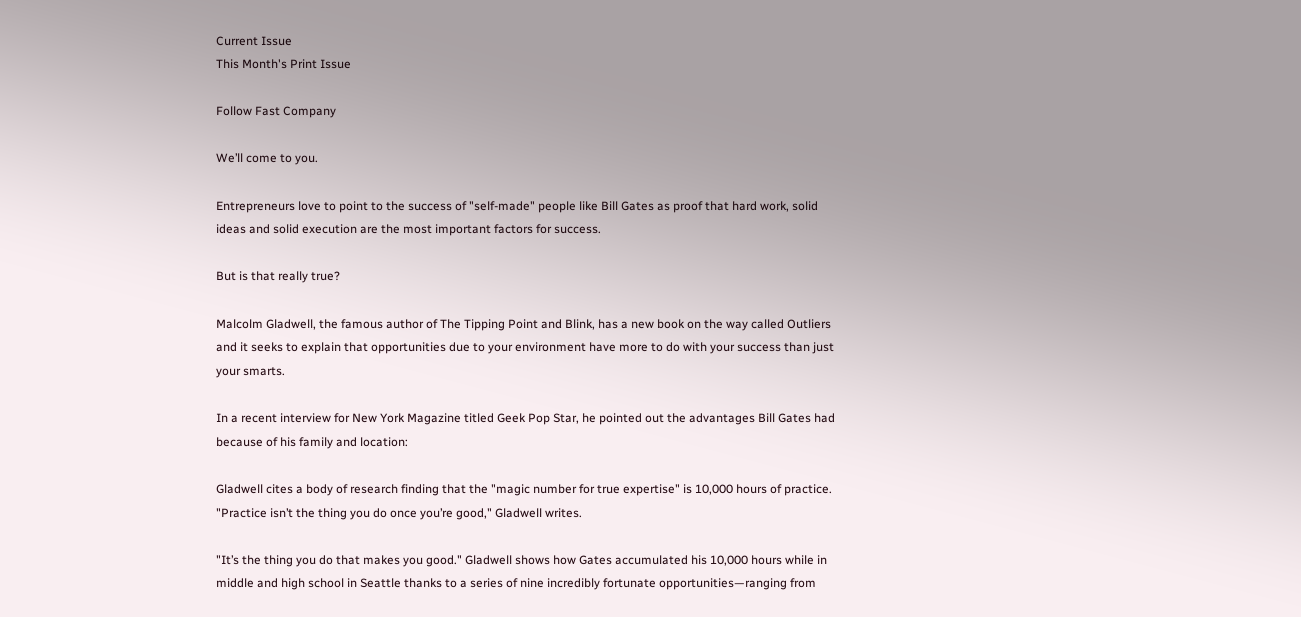Current Issue
This Month's Print Issue

Follow Fast Company

We’ll come to you.

Entrepreneurs love to point to the success of "self-made" people like Bill Gates as proof that hard work, solid ideas and solid execution are the most important factors for success.

But is that really true?

Malcolm Gladwell, the famous author of The Tipping Point and Blink, has a new book on the way called Outliers and it seeks to explain that opportunities due to your environment have more to do with your success than just your smarts.

In a recent interview for New York Magazine titled Geek Pop Star, he pointed out the advantages Bill Gates had because of his family and location:

Gladwell cites a body of research finding that the "magic number for true expertise" is 10,000 hours of practice. "Practice isn’t the thing you do once you’re good," Gladwell writes.

"It’s the thing you do that makes you good." Gladwell shows how Gates accumulated his 10,000 hours while in middle and high school in Seattle thanks to a series of nine incredibly fortunate opportunities—ranging from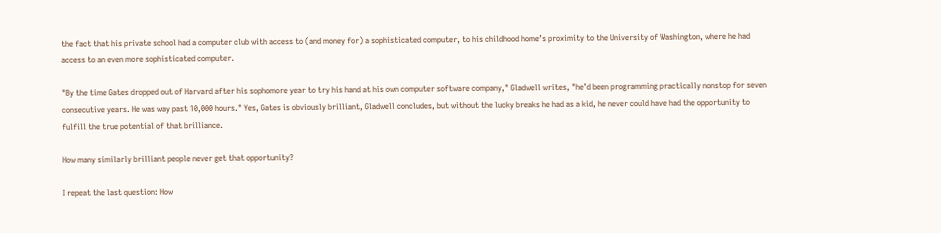the fact that his private school had a computer club with access to (and money for) a sophisticated computer, to his childhood home’s proximity to the University of Washington, where he had access to an even more sophisticated computer.

"By the time Gates dropped out of Harvard after his sophomore year to try his hand at his own computer software company," Gladwell writes, "he’d been programming practically nonstop for seven consecutive years. He was way past 10,000 hours." Yes, Gates is obviously brilliant, Gladwell concludes, but without the lucky breaks he had as a kid, he never could have had the opportunity to fulfill the true potential of that brilliance.

How many similarly brilliant people never get that opportunity?

I repeat the last question: How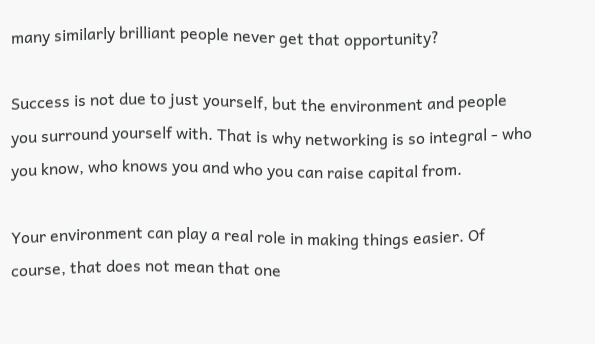many similarly brilliant people never get that opportunity?

Success is not due to just yourself, but the environment and people you surround yourself with. That is why networking is so integral - who you know, who knows you and who you can raise capital from.

Your environment can play a real role in making things easier. Of course, that does not mean that one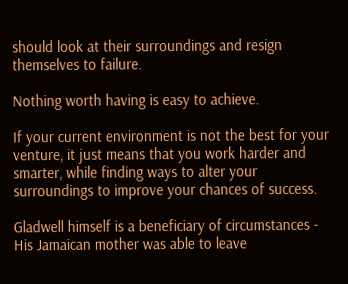should look at their surroundings and resign themselves to failure.

Nothing worth having is easy to achieve.

If your current environment is not the best for your venture, it just means that you work harder and smarter, while finding ways to alter your surroundings to improve your chances of success.

Gladwell himself is a beneficiary of circumstances - His Jamaican mother was able to leave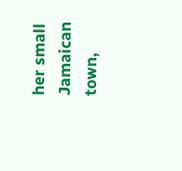her small Jamaican town,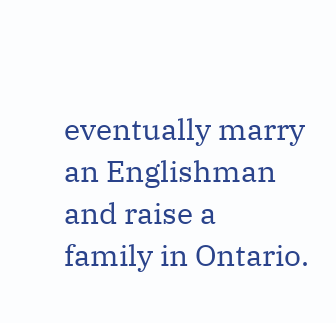eventually marry an Englishman and raise a family in Ontario.